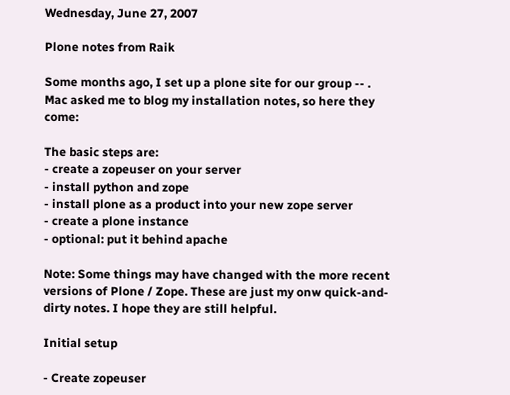Wednesday, June 27, 2007

Plone notes from Raik

Some months ago, I set up a plone site for our group -- .
Mac asked me to blog my installation notes, so here they come:

The basic steps are:
- create a zopeuser on your server
- install python and zope
- install plone as a product into your new zope server
- create a plone instance
- optional: put it behind apache

Note: Some things may have changed with the more recent versions of Plone / Zope. These are just my onw quick-and-dirty notes. I hope they are still helpful.

Initial setup

- Create zopeuser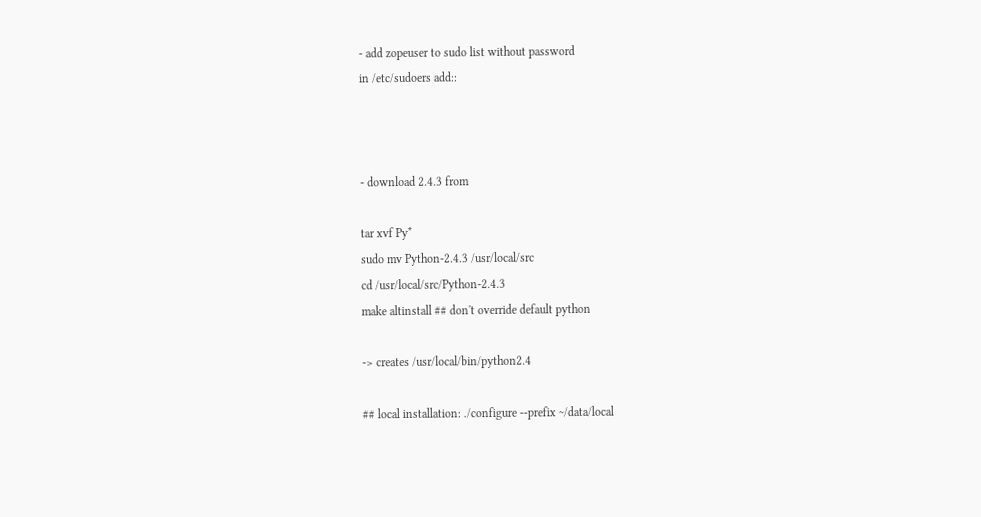- add zopeuser to sudo list without password
in /etc/sudoers add::



- download 2.4.3 from

tar xvf Py*
sudo mv Python-2.4.3 /usr/local/src
cd /usr/local/src/Python-2.4.3
make altinstall ## don't override default python

-> creates /usr/local/bin/python2.4

## local installation: ./configure --prefix ~/data/local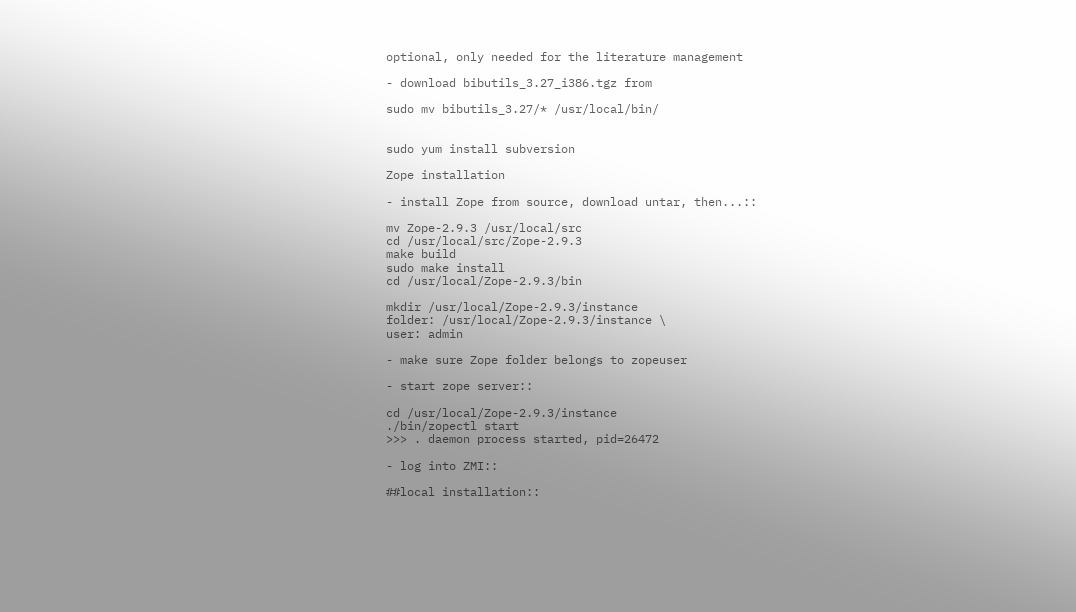optional, only needed for the literature management

- download bibutils_3.27_i386.tgz from

sudo mv bibutils_3.27/* /usr/local/bin/


sudo yum install subversion

Zope installation

- install Zope from source, download untar, then...::

mv Zope-2.9.3 /usr/local/src
cd /usr/local/src/Zope-2.9.3
make build
sudo make install
cd /usr/local/Zope-2.9.3/bin

mkdir /usr/local/Zope-2.9.3/instance
folder: /usr/local/Zope-2.9.3/instance \
user: admin

- make sure Zope folder belongs to zopeuser

- start zope server::

cd /usr/local/Zope-2.9.3/instance
./bin/zopectl start
>>> . daemon process started, pid=26472

- log into ZMI::

##local installation::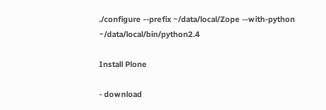./configure --prefix ~/data/local/Zope --with-python ~/data/local/bin/python2.4

Install Plone

- download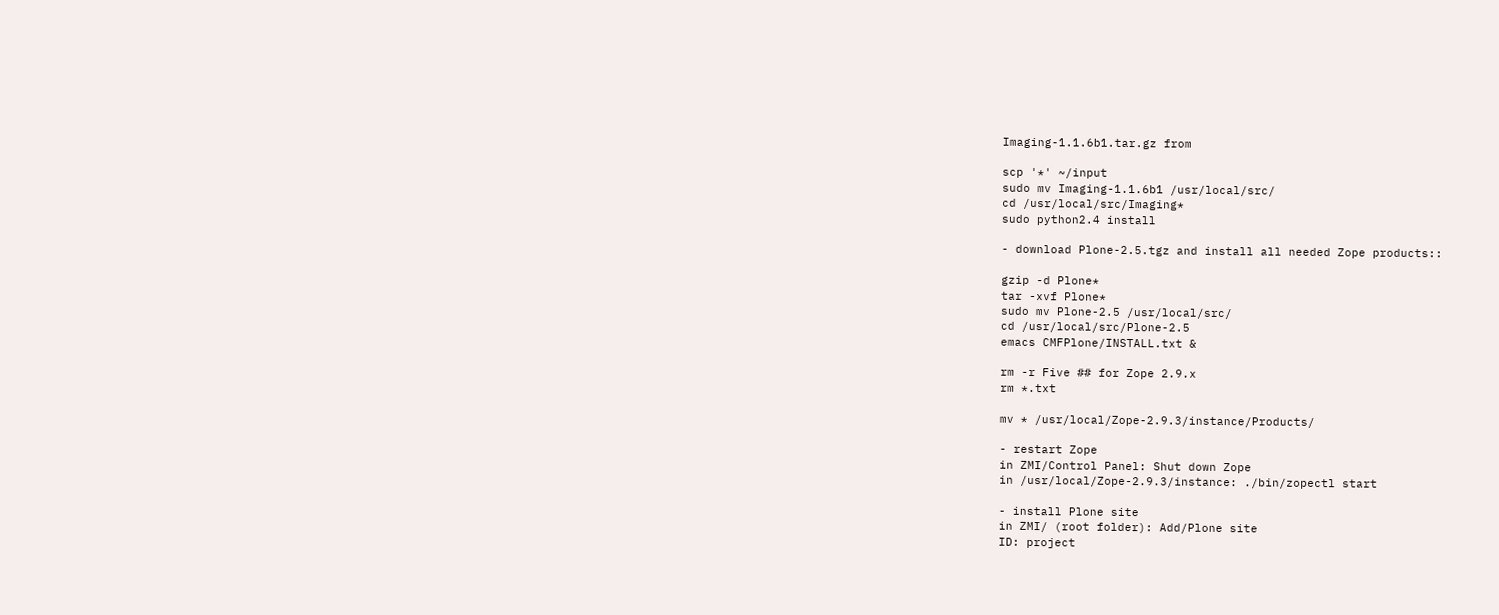Imaging-1.1.6b1.tar.gz from

scp '*' ~/input
sudo mv Imaging-1.1.6b1 /usr/local/src/
cd /usr/local/src/Imaging*
sudo python2.4 install

- download Plone-2.5.tgz and install all needed Zope products::

gzip -d Plone*
tar -xvf Plone*
sudo mv Plone-2.5 /usr/local/src/
cd /usr/local/src/Plone-2.5
emacs CMFPlone/INSTALL.txt &

rm -r Five ## for Zope 2.9.x
rm *.txt

mv * /usr/local/Zope-2.9.3/instance/Products/

- restart Zope
in ZMI/Control Panel: Shut down Zope
in /usr/local/Zope-2.9.3/instance: ./bin/zopectl start

- install Plone site
in ZMI/ (root folder): Add/Plone site
ID: project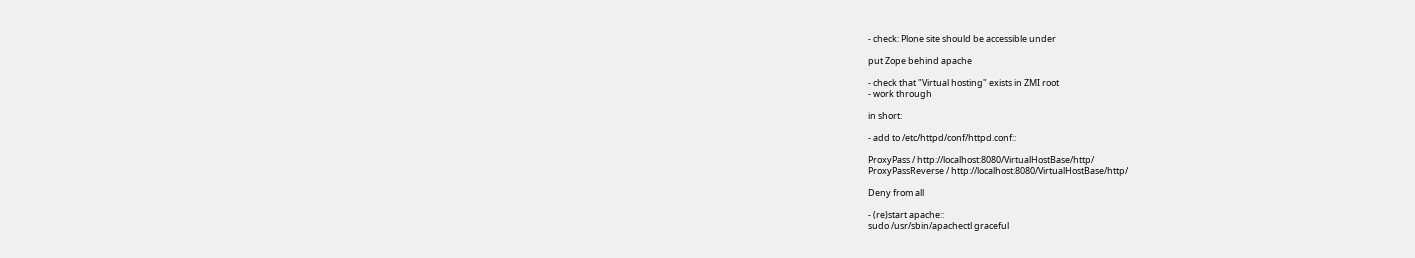- check: Plone site should be accessible under

put Zope behind apache

- check that "Virtual hosting" exists in ZMI root
- work through

in short:

- add to /etc/httpd/conf/httpd.conf::

ProxyPass / http://localhost:8080/VirtualHostBase/http/
ProxyPassReverse / http://localhost:8080/VirtualHostBase/http/

Deny from all

- (re)start apache::
sudo /usr/sbin/apachectl graceful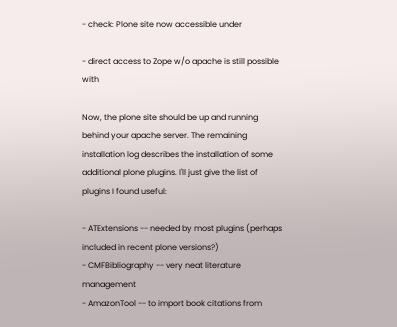- check: Plone site now accessible under

- direct access to Zope w/o apache is still possible with

Now, the plone site should be up and running behind your apache server. The remaining installation log describes the installation of some additional plone plugins. I'll just give the list of plugins I found useful:

- ATExtensions -- needed by most plugins (perhaps included in recent plone versions?)
- CMFBibliography -- very neat literature management
- AmazonTool -- to import book citations from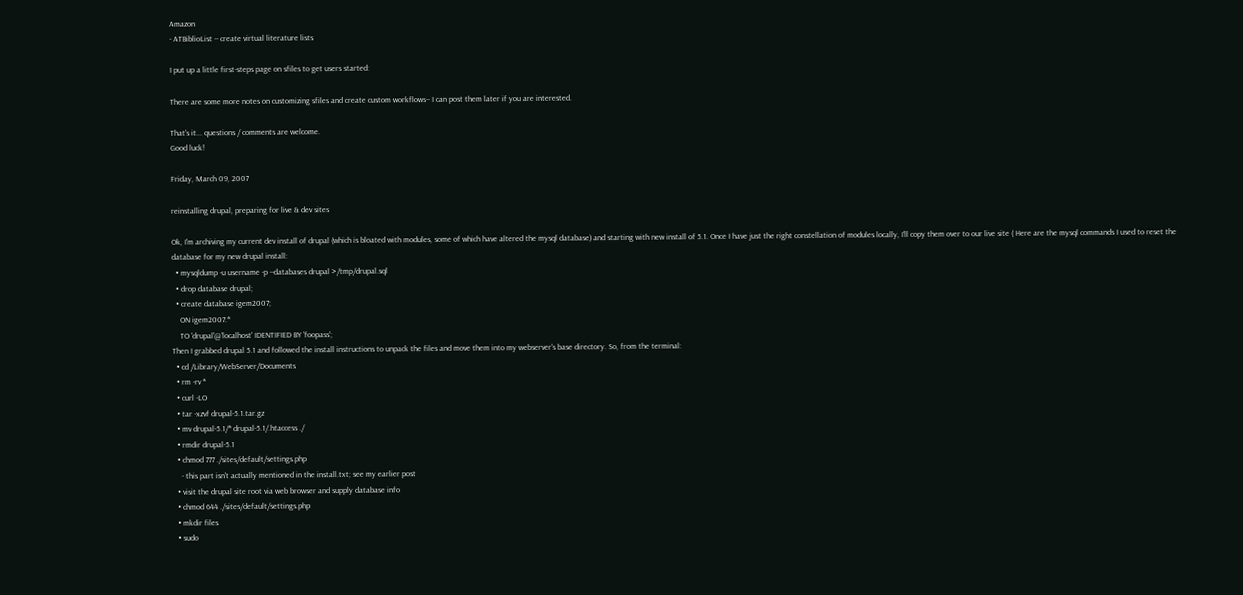Amazon
- ATBiblioList -- create virtual literature lists

I put up a little first-steps page on sfiles to get users started:

There are some more notes on customizing sfiles and create custom workflows-- I can post them later if you are interested.

That's it... questions / comments are welcome.
Good luck!

Friday, March 09, 2007

reinstalling drupal, preparing for live & dev sites

Ok, I'm archiving my current dev install of drupal (which is bloated with modules, some of which have altered the mysql database) and starting with new install of 5.1. Once I have just the right constellation of modules locally, I'll copy them over to our live site ( Here are the mysql commands I used to reset the database for my new drupal install:
  • mysqldump -u username -p --databases drupal >/tmp/drupal.sql
  • drop database drupal;
  • create database igem2007;
    ON igem2007.*
    TO 'drupal'@'localhost' IDENTIFIED BY 'foopass';
Then I grabbed drupal 5.1 and followed the install instructions to unpack the files and move them into my webserver's base directory. So, from the terminal:
  • cd /Library/WebServer/Documents
  • rm -rv *
  • curl -LO
  • tar -xzvf drupal-5.1.tar.gz
  • mv drupal-5.1/* drupal-5.1/.htaccess ./
  • rmdir drupal-5.1
  • chmod 777 ./sites/default/settings.php
    - this part isn't actually mentioned in the install.txt; see my earlier post
  • visit the drupal site root via web browser and supply database info
  • chmod 644 ./sites/default/settings.php
  • mkdir files
  • sudo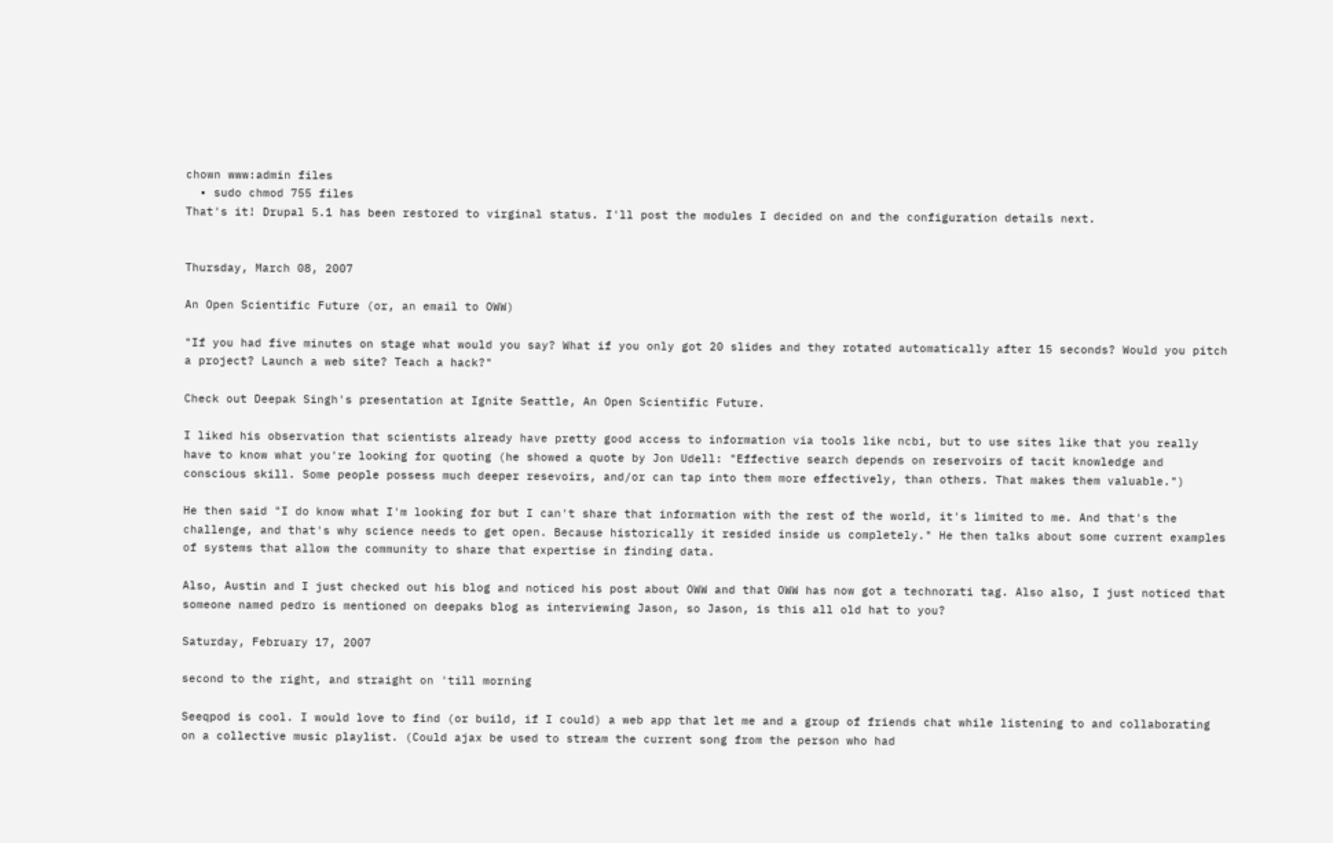chown www:admin files
  • sudo chmod 755 files
That's it! Drupal 5.1 has been restored to virginal status. I'll post the modules I decided on and the configuration details next.


Thursday, March 08, 2007

An Open Scientific Future (or, an email to OWW)

"If you had five minutes on stage what would you say? What if you only got 20 slides and they rotated automatically after 15 seconds? Would you pitch a project? Launch a web site? Teach a hack?"

Check out Deepak Singh's presentation at Ignite Seattle, An Open Scientific Future.

I liked his observation that scientists already have pretty good access to information via tools like ncbi, but to use sites like that you really have to know what you're looking for quoting (he showed a quote by Jon Udell: "Effective search depends on reservoirs of tacit knowledge and conscious skill. Some people possess much deeper resevoirs, and/or can tap into them more effectively, than others. That makes them valuable.")

He then said "I do know what I'm looking for but I can't share that information with the rest of the world, it's limited to me. And that's the challenge, and that's why science needs to get open. Because historically it resided inside us completely." He then talks about some current examples of systems that allow the community to share that expertise in finding data.

Also, Austin and I just checked out his blog and noticed his post about OWW and that OWW has now got a technorati tag. Also also, I just noticed that someone named pedro is mentioned on deepaks blog as interviewing Jason, so Jason, is this all old hat to you?

Saturday, February 17, 2007

second to the right, and straight on 'till morning

Seeqpod is cool. I would love to find (or build, if I could) a web app that let me and a group of friends chat while listening to and collaborating on a collective music playlist. (Could ajax be used to stream the current song from the person who had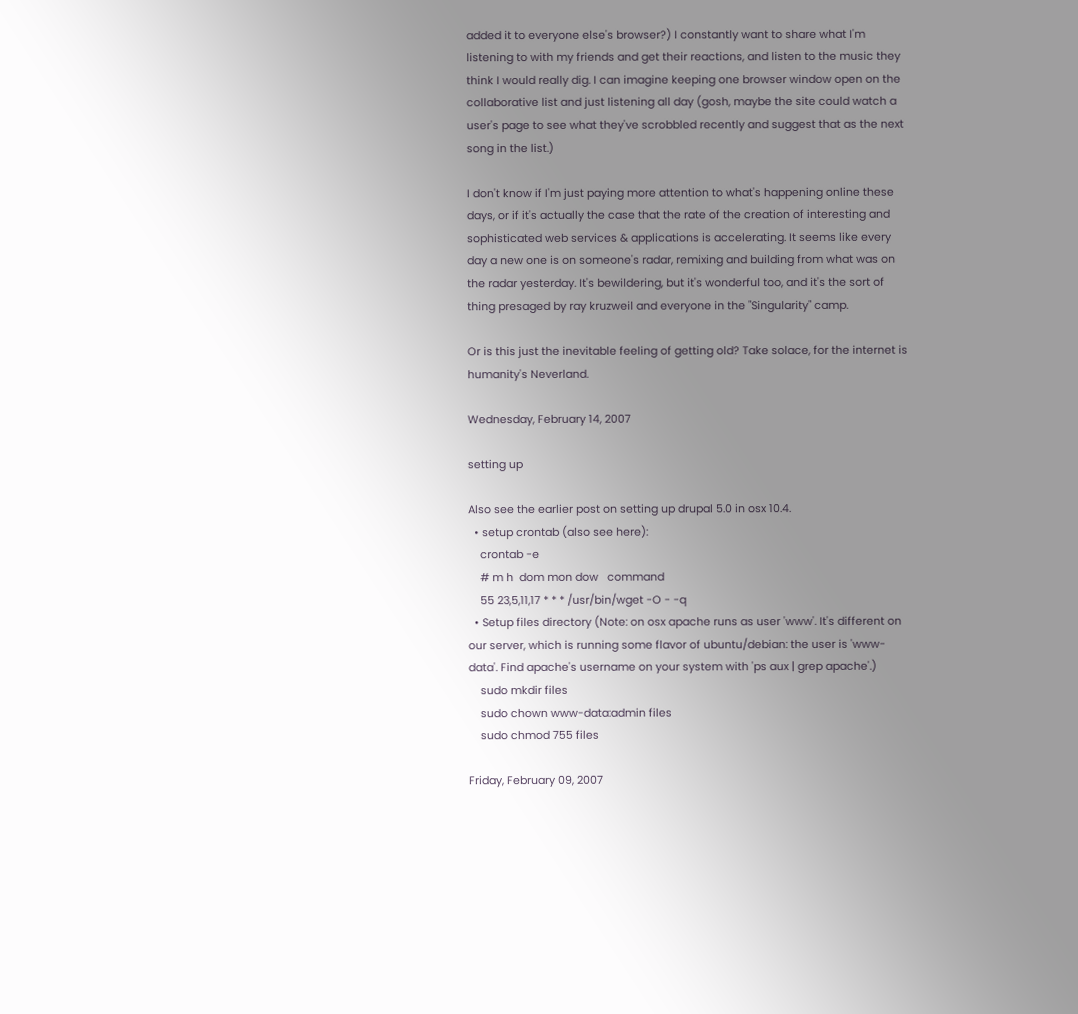added it to everyone else's browser?) I constantly want to share what I'm listening to with my friends and get their reactions, and listen to the music they think I would really dig. I can imagine keeping one browser window open on the collaborative list and just listening all day (gosh, maybe the site could watch a user's page to see what they've scrobbled recently and suggest that as the next song in the list.)

I don't know if I'm just paying more attention to what's happening online these days, or if it's actually the case that the rate of the creation of interesting and sophisticated web services & applications is accelerating. It seems like every day a new one is on someone's radar, remixing and building from what was on the radar yesterday. It's bewildering, but it's wonderful too, and it's the sort of thing presaged by ray kruzweil and everyone in the "Singularity" camp.

Or is this just the inevitable feeling of getting old? Take solace, for the internet is humanity's Neverland.

Wednesday, February 14, 2007

setting up

Also see the earlier post on setting up drupal 5.0 in osx 10.4.
  • setup crontab (also see here):
    crontab -e
    # m h  dom mon dow   command
    55 23,5,11,17 * * * /usr/bin/wget -O - -q
  • Setup files directory (Note: on osx apache runs as user 'www'. It's different on our server, which is running some flavor of ubuntu/debian: the user is 'www-data'. Find apache's username on your system with 'ps aux | grep apache'.)
    sudo mkdir files
    sudo chown www-data:admin files
    sudo chmod 755 files

Friday, February 09, 2007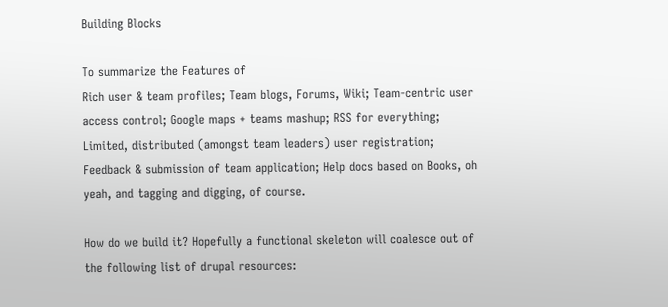Building Blocks

To summarize the Features of
Rich user & team profiles; Team blogs, Forums, Wiki; Team-centric user access control; Google maps + teams mashup; RSS for everything; Limited, distributed (amongst team leaders) user registration; Feedback & submission of team application; Help docs based on Books, oh yeah, and tagging and digging, of course.

How do we build it? Hopefully a functional skeleton will coalesce out of the following list of drupal resources: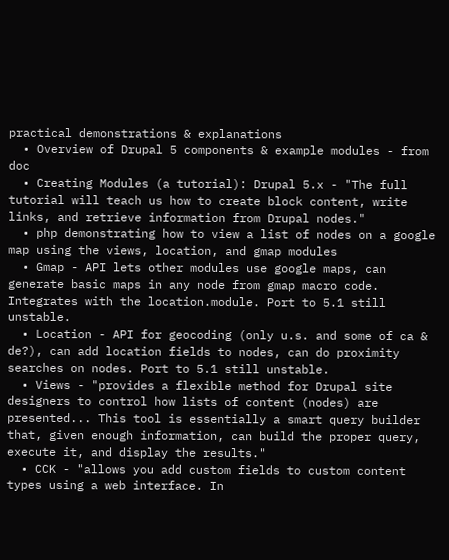practical demonstrations & explanations
  • Overview of Drupal 5 components & example modules - from doc
  • Creating Modules (a tutorial): Drupal 5.x - "The full tutorial will teach us how to create block content, write links, and retrieve information from Drupal nodes."
  • php demonstrating how to view a list of nodes on a google map using the views, location, and gmap modules
  • Gmap - API lets other modules use google maps, can generate basic maps in any node from gmap macro code. Integrates with the location.module. Port to 5.1 still unstable.
  • Location - API for geocoding (only u.s. and some of ca & de?), can add location fields to nodes, can do proximity searches on nodes. Port to 5.1 still unstable.
  • Views - "provides a flexible method for Drupal site designers to control how lists of content (nodes) are presented... This tool is essentially a smart query builder that, given enough information, can build the proper query, execute it, and display the results."
  • CCK - "allows you add custom fields to custom content types using a web interface. In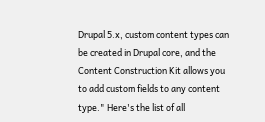Drupal 5.x, custom content types can be created in Drupal core, and the Content Construction Kit allows you to add custom fields to any content type." Here's the list of all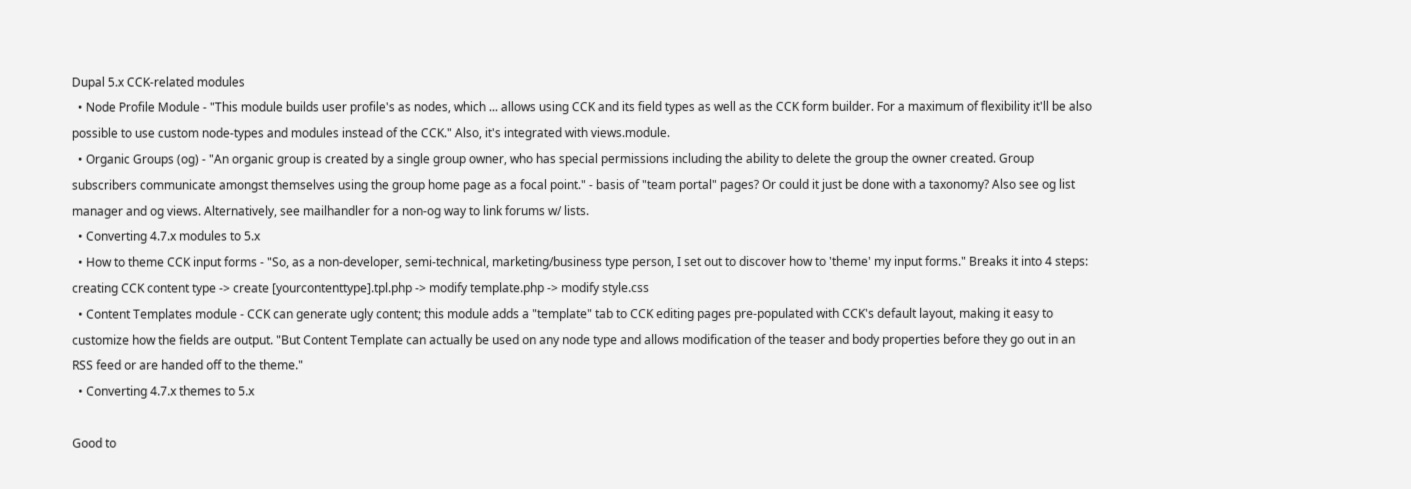Dupal 5.x CCK-related modules
  • Node Profile Module - "This module builds user profile's as nodes, which ... allows using CCK and its field types as well as the CCK form builder. For a maximum of flexibility it'll be also possible to use custom node-types and modules instead of the CCK." Also, it's integrated with views.module.
  • Organic Groups (og) - "An organic group is created by a single group owner, who has special permissions including the ability to delete the group the owner created. Group subscribers communicate amongst themselves using the group home page as a focal point." - basis of "team portal" pages? Or could it just be done with a taxonomy? Also see og list manager and og views. Alternatively, see mailhandler for a non-og way to link forums w/ lists.
  • Converting 4.7.x modules to 5.x
  • How to theme CCK input forms - "So, as a non-developer, semi-technical, marketing/business type person, I set out to discover how to 'theme' my input forms." Breaks it into 4 steps: creating CCK content type -> create [yourcontenttype].tpl.php -> modify template.php -> modify style.css
  • Content Templates module - CCK can generate ugly content; this module adds a "template" tab to CCK editing pages pre-populated with CCK's default layout, making it easy to customize how the fields are output. "But Content Template can actually be used on any node type and allows modification of the teaser and body properties before they go out in an RSS feed or are handed off to the theme."
  • Converting 4.7.x themes to 5.x

Good to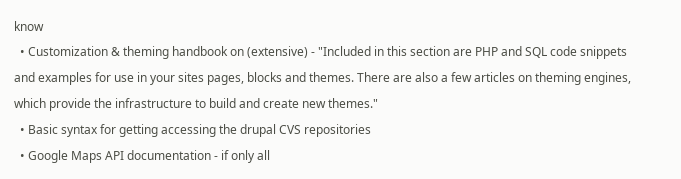know
  • Customization & theming handbook on (extensive) - "Included in this section are PHP and SQL code snippets and examples for use in your sites pages, blocks and themes. There are also a few articles on theming engines, which provide the infrastructure to build and create new themes."
  • Basic syntax for getting accessing the drupal CVS repositories
  • Google Maps API documentation - if only all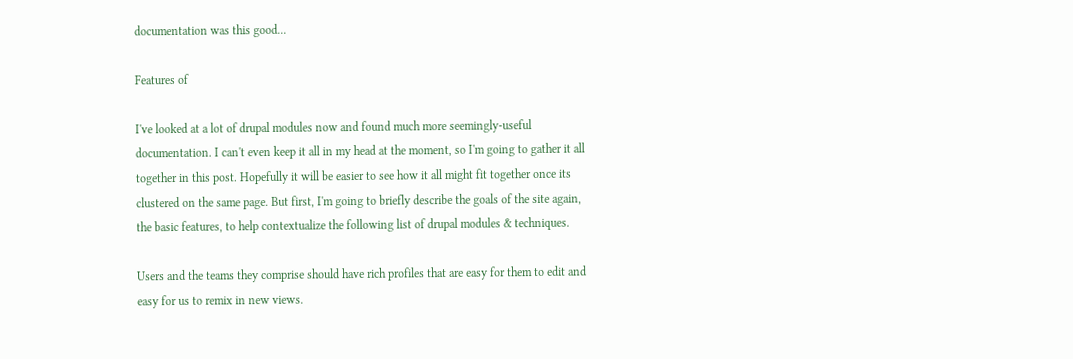documentation was this good...

Features of

I've looked at a lot of drupal modules now and found much more seemingly-useful documentation. I can't even keep it all in my head at the moment, so I'm going to gather it all together in this post. Hopefully it will be easier to see how it all might fit together once its clustered on the same page. But first, I'm going to briefly describe the goals of the site again, the basic features, to help contextualize the following list of drupal modules & techniques.

Users and the teams they comprise should have rich profiles that are easy for them to edit and easy for us to remix in new views.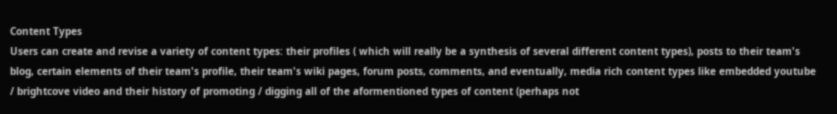Content Types
Users can create and revise a variety of content types: their profiles ( which will really be a synthesis of several different content types), posts to their team's blog, certain elements of their team's profile, their team's wiki pages, forum posts, comments, and eventually, media rich content types like embedded youtube / brightcove video and their history of promoting / digging all of the aformentioned types of content (perhaps not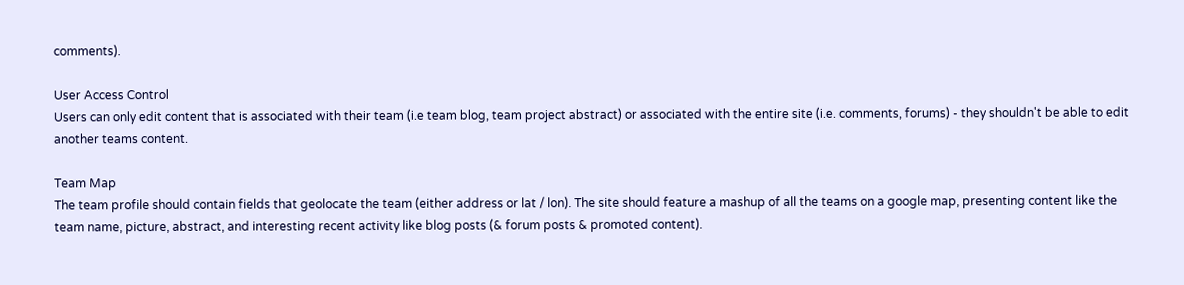comments).

User Access Control
Users can only edit content that is associated with their team (i.e team blog, team project abstract) or associated with the entire site (i.e. comments, forums) - they shouldn't be able to edit another teams content.

Team Map
The team profile should contain fields that geolocate the team (either address or lat / lon). The site should feature a mashup of all the teams on a google map, presenting content like the team name, picture, abstract, and interesting recent activity like blog posts (& forum posts & promoted content).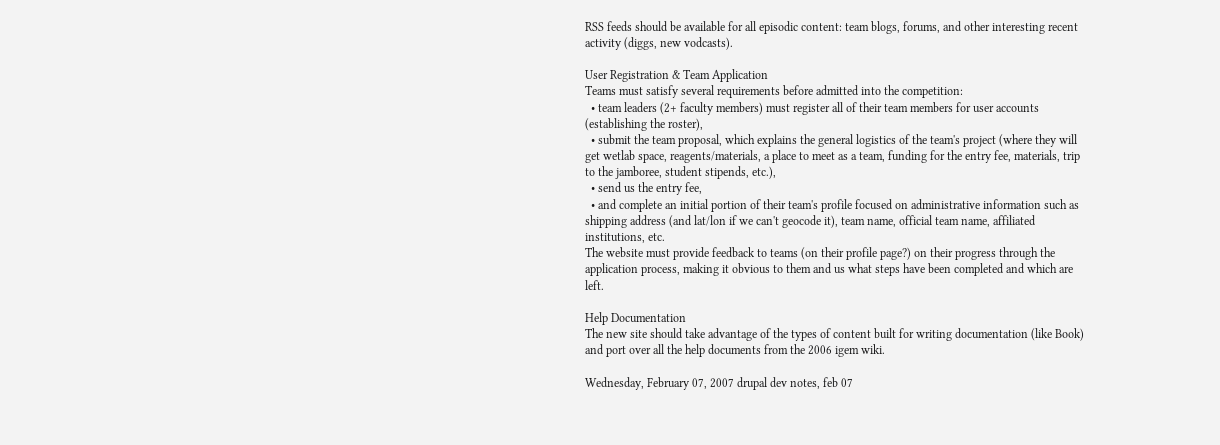RSS feeds should be available for all episodic content: team blogs, forums, and other interesting recent activity (diggs, new vodcasts).

User Registration & Team Application
Teams must satisfy several requirements before admitted into the competition:
  • team leaders (2+ faculty members) must register all of their team members for user accounts (establishing the roster),
  • submit the team proposal, which explains the general logistics of the team's project (where they will get wetlab space, reagents/materials, a place to meet as a team, funding for the entry fee, materials, trip to the jamboree, student stipends, etc.),
  • send us the entry fee,
  • and complete an initial portion of their team's profile focused on administrative information such as shipping address (and lat/lon if we can't geocode it), team name, official team name, affiliated institutions, etc.
The website must provide feedback to teams (on their profile page?) on their progress through the application process, making it obvious to them and us what steps have been completed and which are left.

Help Documentation
The new site should take advantage of the types of content built for writing documentation (like Book) and port over all the help documents from the 2006 igem wiki.

Wednesday, February 07, 2007 drupal dev notes, feb 07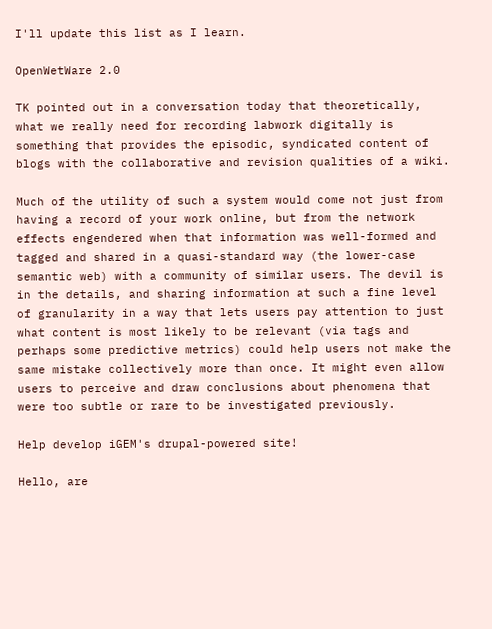I'll update this list as I learn.

OpenWetWare 2.0

TK pointed out in a conversation today that theoretically, what we really need for recording labwork digitally is something that provides the episodic, syndicated content of blogs with the collaborative and revision qualities of a wiki.

Much of the utility of such a system would come not just from having a record of your work online, but from the network effects engendered when that information was well-formed and tagged and shared in a quasi-standard way (the lower-case semantic web) with a community of similar users. The devil is in the details, and sharing information at such a fine level of granularity in a way that lets users pay attention to just what content is most likely to be relevant (via tags and perhaps some predictive metrics) could help users not make the same mistake collectively more than once. It might even allow users to perceive and draw conclusions about phenomena that were too subtle or rare to be investigated previously.

Help develop iGEM's drupal-powered site!

Hello, are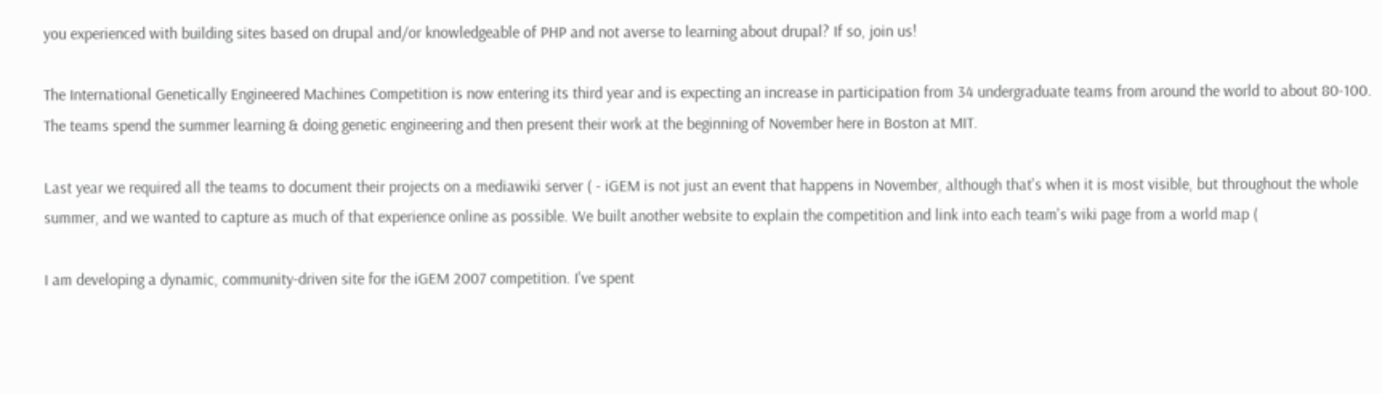you experienced with building sites based on drupal and/or knowledgeable of PHP and not averse to learning about drupal? If so, join us!

The International Genetically Engineered Machines Competition is now entering its third year and is expecting an increase in participation from 34 undergraduate teams from around the world to about 80-100. The teams spend the summer learning & doing genetic engineering and then present their work at the beginning of November here in Boston at MIT.

Last year we required all the teams to document their projects on a mediawiki server ( - iGEM is not just an event that happens in November, although that's when it is most visible, but throughout the whole summer, and we wanted to capture as much of that experience online as possible. We built another website to explain the competition and link into each team's wiki page from a world map (

I am developing a dynamic, community-driven site for the iGEM 2007 competition. I've spent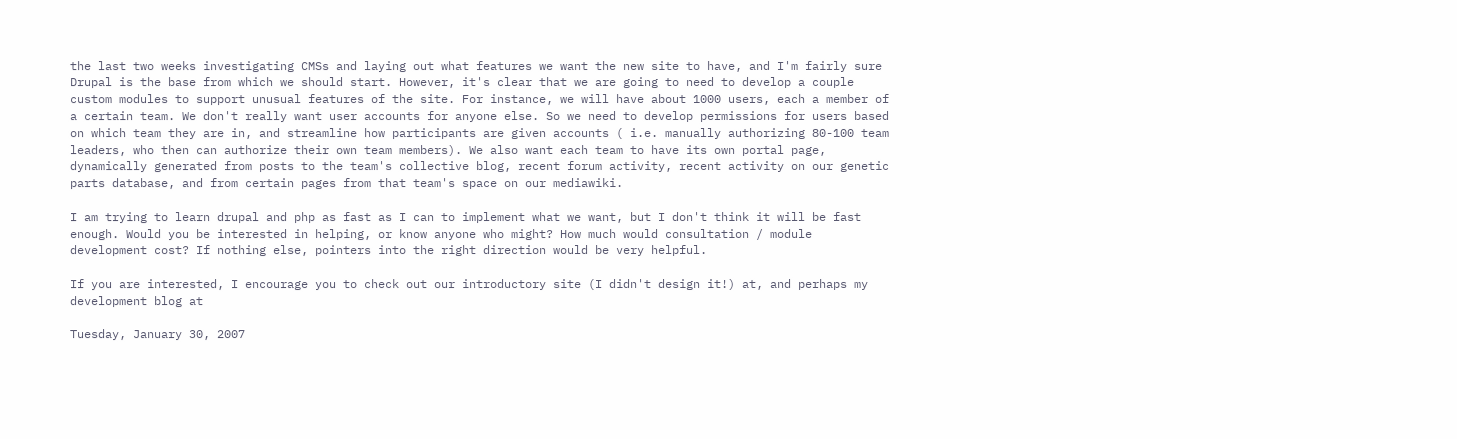the last two weeks investigating CMSs and laying out what features we want the new site to have, and I'm fairly sure Drupal is the base from which we should start. However, it's clear that we are going to need to develop a couple custom modules to support unusual features of the site. For instance, we will have about 1000 users, each a member of a certain team. We don't really want user accounts for anyone else. So we need to develop permissions for users based on which team they are in, and streamline how participants are given accounts ( i.e. manually authorizing 80-100 team leaders, who then can authorize their own team members). We also want each team to have its own portal page, dynamically generated from posts to the team's collective blog, recent forum activity, recent activity on our genetic parts database, and from certain pages from that team's space on our mediawiki.

I am trying to learn drupal and php as fast as I can to implement what we want, but I don't think it will be fast enough. Would you be interested in helping, or know anyone who might? How much would consultation / module development cost? If nothing else, pointers into the right direction would be very helpful.

If you are interested, I encourage you to check out our introductory site (I didn't design it!) at, and perhaps my development blog at

Tuesday, January 30, 2007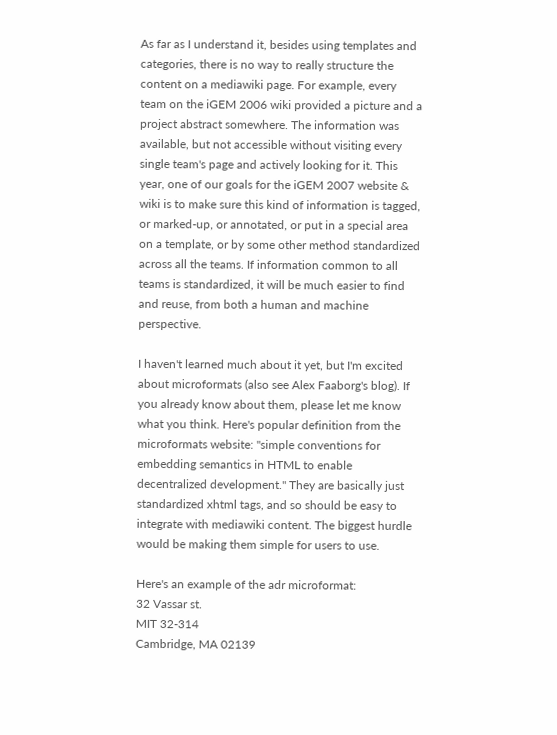As far as I understand it, besides using templates and categories, there is no way to really structure the content on a mediawiki page. For example, every team on the iGEM 2006 wiki provided a picture and a project abstract somewhere. The information was available, but not accessible without visiting every single team's page and actively looking for it. This year, one of our goals for the iGEM 2007 website & wiki is to make sure this kind of information is tagged, or marked-up, or annotated, or put in a special area on a template, or by some other method standardized across all the teams. If information common to all teams is standardized, it will be much easier to find and reuse, from both a human and machine perspective.

I haven't learned much about it yet, but I'm excited about microformats (also see Alex Faaborg's blog). If you already know about them, please let me know what you think. Here's popular definition from the microformats website: "simple conventions for embedding semantics in HTML to enable decentralized development." They are basically just standardized xhtml tags, and so should be easy to integrate with mediawiki content. The biggest hurdle would be making them simple for users to use.

Here's an example of the adr microformat:
32 Vassar st.
MIT 32-314
Cambridge, MA 02139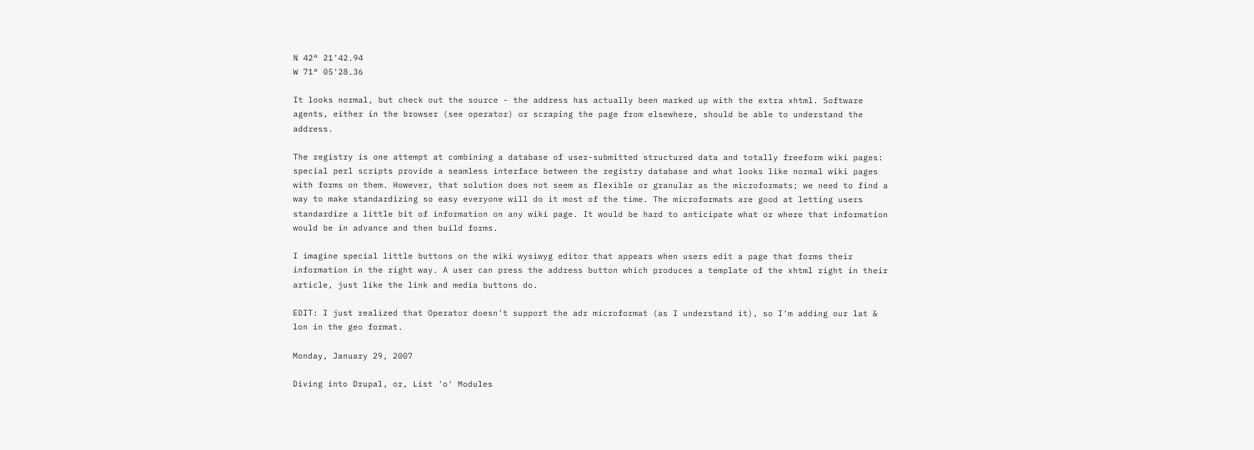N 42° 21'42.94
W 71° 05'28.36

It looks normal, but check out the source - the address has actually been marked up with the extra xhtml. Software agents, either in the browser (see operator) or scraping the page from elsewhere, should be able to understand the address.

The registry is one attempt at combining a database of user-submitted structured data and totally freeform wiki pages: special perl scripts provide a seamless interface between the registry database and what looks like normal wiki pages with forms on them. However, that solution does not seem as flexible or granular as the microformats; we need to find a way to make standardizing so easy everyone will do it most of the time. The microformats are good at letting users standardize a little bit of information on any wiki page. It would be hard to anticipate what or where that information would be in advance and then build forms.

I imagine special little buttons on the wiki wysiwyg editor that appears when users edit a page that forms their information in the right way. A user can press the address button which produces a template of the xhtml right in their article, just like the link and media buttons do.

EDIT: I just realized that Operator doesn't support the adr microformat (as I understand it), so I'm adding our lat & lon in the geo format.

Monday, January 29, 2007

Diving into Drupal, or, List 'o' Modules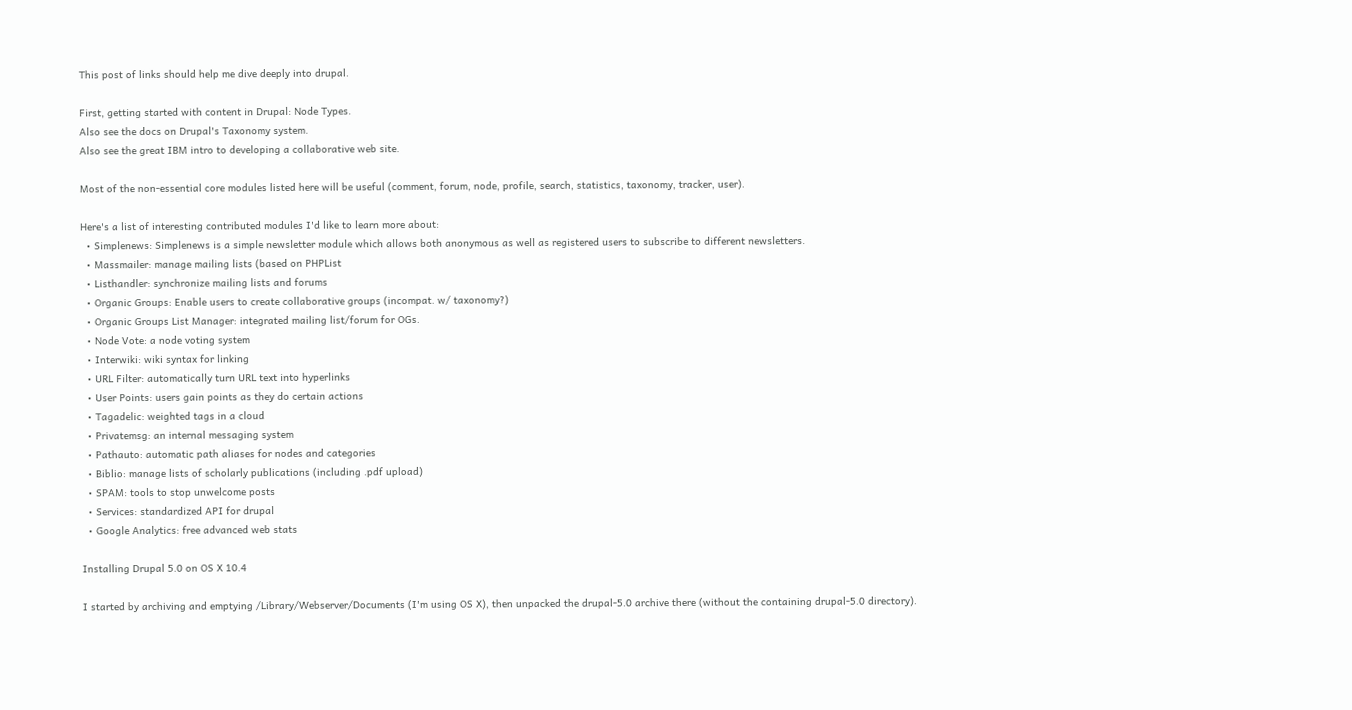This post of links should help me dive deeply into drupal.

First, getting started with content in Drupal: Node Types.
Also see the docs on Drupal's Taxonomy system.
Also see the great IBM intro to developing a collaborative web site.

Most of the non-essential core modules listed here will be useful (comment, forum, node, profile, search, statistics, taxonomy, tracker, user).

Here's a list of interesting contributed modules I'd like to learn more about:
  • Simplenews: Simplenews is a simple newsletter module which allows both anonymous as well as registered users to subscribe to different newsletters.
  • Massmailer: manage mailing lists (based on PHPList
  • Listhandler: synchronize mailing lists and forums
  • Organic Groups: Enable users to create collaborative groups (incompat. w/ taxonomy?)
  • Organic Groups List Manager: integrated mailing list/forum for OGs.
  • Node Vote: a node voting system
  • Interwiki: wiki syntax for linking
  • URL Filter: automatically turn URL text into hyperlinks
  • User Points: users gain points as they do certain actions
  • Tagadelic: weighted tags in a cloud
  • Privatemsg: an internal messaging system
  • Pathauto: automatic path aliases for nodes and categories
  • Biblio: manage lists of scholarly publications (including .pdf upload)
  • SPAM: tools to stop unwelcome posts
  • Services: standardized API for drupal
  • Google Analytics: free advanced web stats

Installing Drupal 5.0 on OS X 10.4

I started by archiving and emptying /Library/Webserver/Documents (I'm using OS X), then unpacked the drupal-5.0 archive there (without the containing drupal-5.0 directory).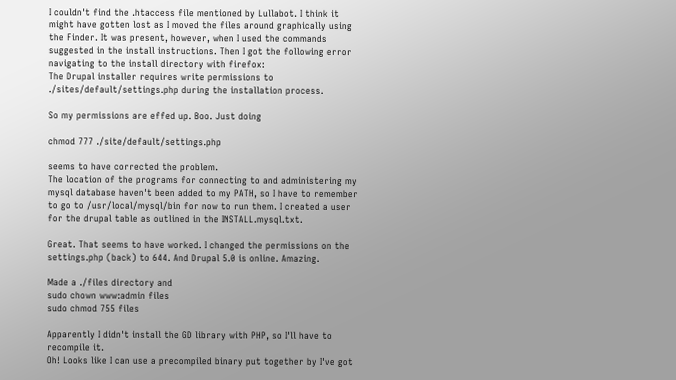I couldn't find the .htaccess file mentioned by Lullabot. I think it might have gotten lost as I moved the files around graphically using the Finder. It was present, however, when I used the commands suggested in the install instructions. Then I got the following error navigating to the install directory with firefox:
The Drupal installer requires write permissions to ./sites/default/settings.php during the installation process.

So my permissions are effed up. Boo. Just doing

chmod 777 ./site/default/settings.php

seems to have corrected the problem.
The location of the programs for connecting to and administering my mysql database haven't been added to my PATH, so I have to remember to go to /usr/local/mysql/bin for now to run them. I created a user for the drupal table as outlined in the INSTALL.mysql.txt.

Great. That seems to have worked. I changed the permissions on the settings.php (back) to 644. And Drupal 5.0 is online. Amazing.

Made a ./files directory and
sudo chown www:admin files
sudo chmod 755 files

Apparently I didn't install the GD library with PHP, so I'll have to recompile it.
Oh! Looks like I can use a precompiled binary put together by I've got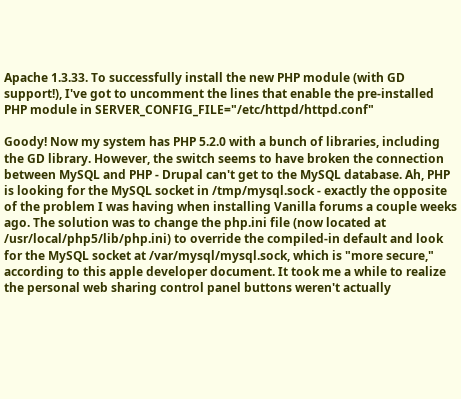Apache 1.3.33. To successfully install the new PHP module (with GD support!), I've got to uncomment the lines that enable the pre-installed PHP module in SERVER_CONFIG_FILE="/etc/httpd/httpd.conf"

Goody! Now my system has PHP 5.2.0 with a bunch of libraries, including the GD library. However, the switch seems to have broken the connection between MySQL and PHP - Drupal can't get to the MySQL database. Ah, PHP is looking for the MySQL socket in /tmp/mysql.sock - exactly the opposite of the problem I was having when installing Vanilla forums a couple weeks ago. The solution was to change the php.ini file (now located at /usr/local/php5/lib/php.ini) to override the compiled-in default and look for the MySQL socket at /var/mysql/mysql.sock, which is "more secure," according to this apple developer document. It took me a while to realize the personal web sharing control panel buttons weren't actually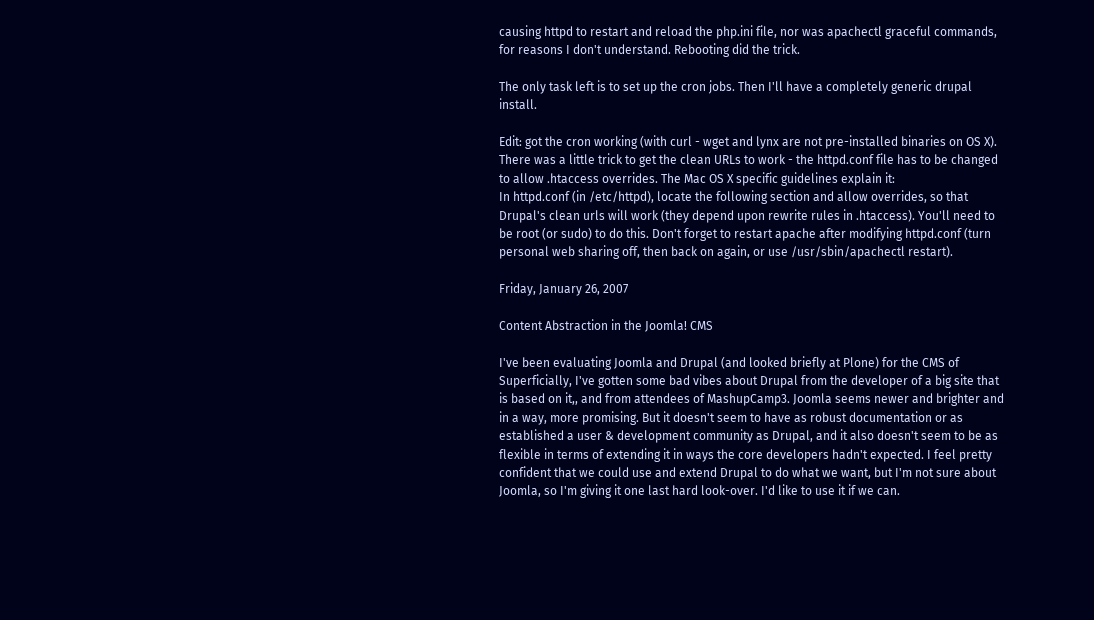causing httpd to restart and reload the php.ini file, nor was apachectl graceful commands, for reasons I don't understand. Rebooting did the trick.

The only task left is to set up the cron jobs. Then I'll have a completely generic drupal install.

Edit: got the cron working (with curl - wget and lynx are not pre-installed binaries on OS X). There was a little trick to get the clean URLs to work - the httpd.conf file has to be changed to allow .htaccess overrides. The Mac OS X specific guidelines explain it:
In httpd.conf (in /etc/httpd), locate the following section and allow overrides, so that Drupal's clean urls will work (they depend upon rewrite rules in .htaccess). You'll need to be root (or sudo) to do this. Don't forget to restart apache after modifying httpd.conf (turn personal web sharing off, then back on again, or use /usr/sbin/apachectl restart).

Friday, January 26, 2007

Content Abstraction in the Joomla! CMS

I've been evaluating Joomla and Drupal (and looked briefly at Plone) for the CMS of Superficially, I've gotten some bad vibes about Drupal from the developer of a big site that is based on it,, and from attendees of MashupCamp3. Joomla seems newer and brighter and in a way, more promising. But it doesn't seem to have as robust documentation or as established a user & development community as Drupal, and it also doesn't seem to be as flexible in terms of extending it in ways the core developers hadn't expected. I feel pretty confident that we could use and extend Drupal to do what we want, but I'm not sure about Joomla, so I'm giving it one last hard look-over. I'd like to use it if we can.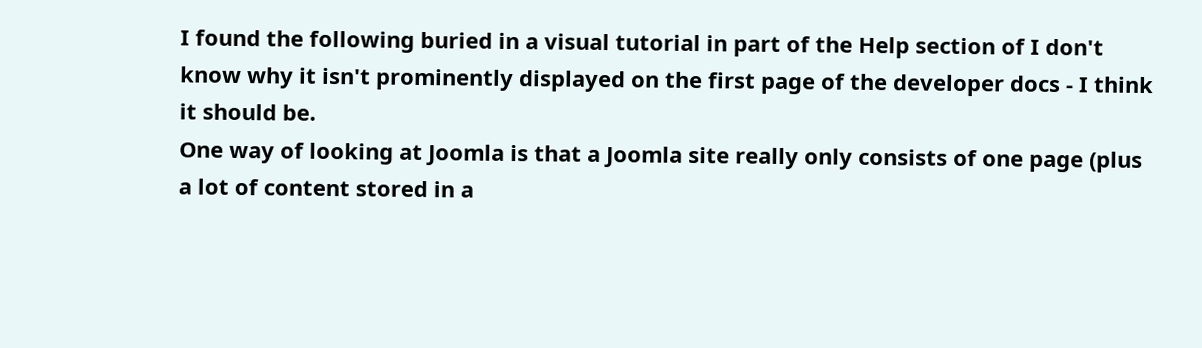I found the following buried in a visual tutorial in part of the Help section of I don't know why it isn't prominently displayed on the first page of the developer docs - I think it should be.
One way of looking at Joomla is that a Joomla site really only consists of one page (plus a lot of content stored in a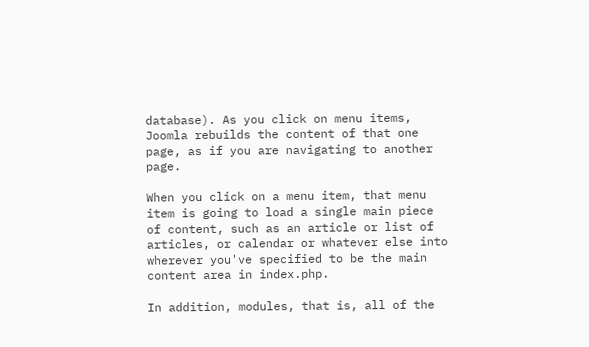database). As you click on menu items, Joomla rebuilds the content of that one page, as if you are navigating to another page.

When you click on a menu item, that menu item is going to load a single main piece of content, such as an article or list of articles, or calendar or whatever else into wherever you've specified to be the main content area in index.php.

In addition, modules, that is, all of the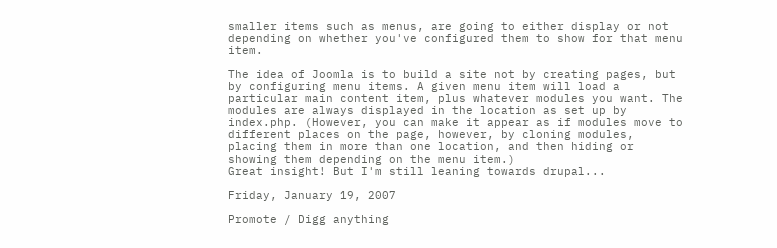smaller items such as menus, are going to either display or not depending on whether you've configured them to show for that menu item.

The idea of Joomla is to build a site not by creating pages, but by configuring menu items. A given menu item will load a particular main content item, plus whatever modules you want. The modules are always displayed in the location as set up by index.php. (However, you can make it appear as if modules move to different places on the page, however, by cloning modules, placing them in more than one location, and then hiding or showing them depending on the menu item.)
Great insight! But I'm still leaning towards drupal...

Friday, January 19, 2007

Promote / Digg anything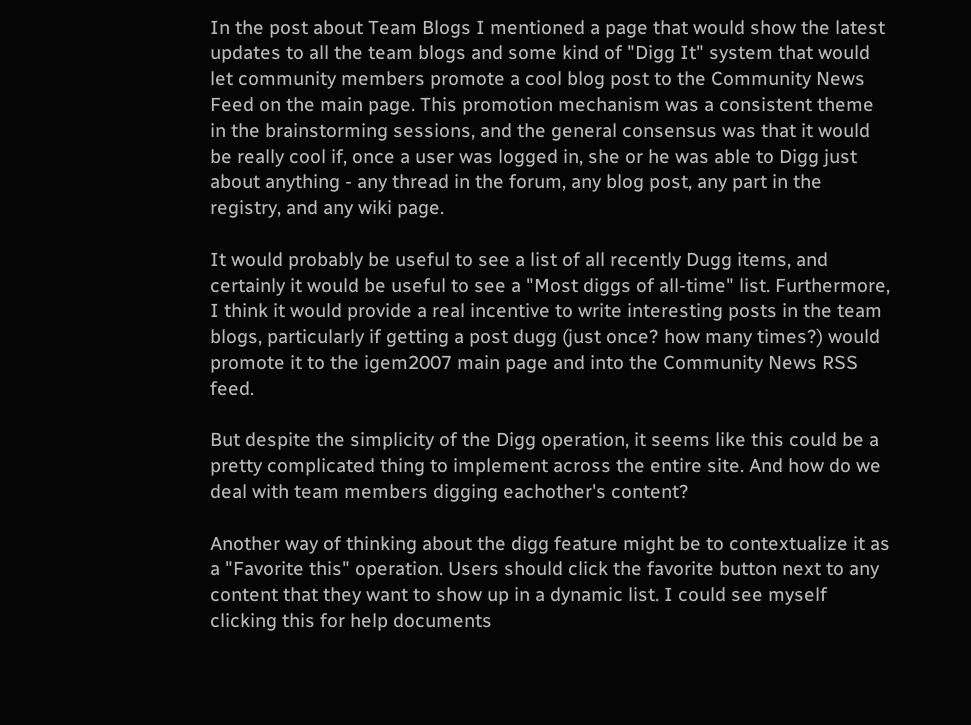In the post about Team Blogs I mentioned a page that would show the latest updates to all the team blogs and some kind of "Digg It" system that would let community members promote a cool blog post to the Community News Feed on the main page. This promotion mechanism was a consistent theme in the brainstorming sessions, and the general consensus was that it would be really cool if, once a user was logged in, she or he was able to Digg just about anything - any thread in the forum, any blog post, any part in the registry, and any wiki page.

It would probably be useful to see a list of all recently Dugg items, and certainly it would be useful to see a "Most diggs of all-time" list. Furthermore, I think it would provide a real incentive to write interesting posts in the team blogs, particularly if getting a post dugg (just once? how many times?) would promote it to the igem2007 main page and into the Community News RSS feed.

But despite the simplicity of the Digg operation, it seems like this could be a pretty complicated thing to implement across the entire site. And how do we deal with team members digging eachother's content?

Another way of thinking about the digg feature might be to contextualize it as a "Favorite this" operation. Users should click the favorite button next to any content that they want to show up in a dynamic list. I could see myself clicking this for help documents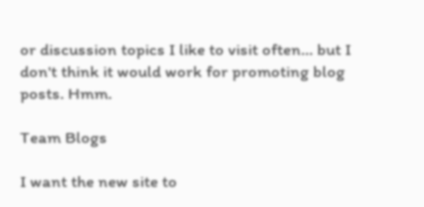or discussion topics I like to visit often... but I don't think it would work for promoting blog posts. Hmm.

Team Blogs

I want the new site to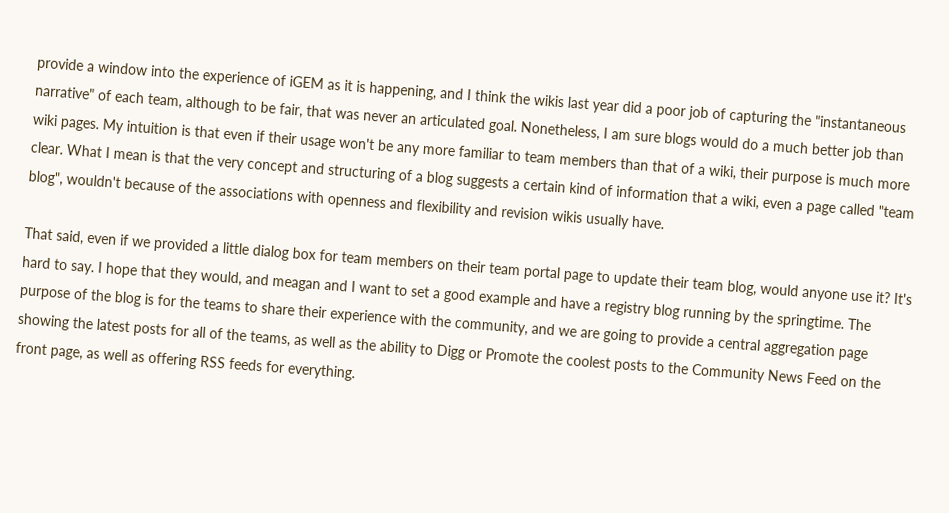provide a window into the experience of iGEM as it is happening, and I think the wikis last year did a poor job of capturing the "instantaneous narrative" of each team, although to be fair, that was never an articulated goal. Nonetheless, I am sure blogs would do a much better job than wiki pages. My intuition is that even if their usage won't be any more familiar to team members than that of a wiki, their purpose is much more clear. What I mean is that the very concept and structuring of a blog suggests a certain kind of information that a wiki, even a page called "team blog", wouldn't because of the associations with openness and flexibility and revision wikis usually have.

That said, even if we provided a little dialog box for team members on their team portal page to update their team blog, would anyone use it? It's hard to say. I hope that they would, and meagan and I want to set a good example and have a registry blog running by the springtime. The purpose of the blog is for the teams to share their experience with the community, and we are going to provide a central aggregation page showing the latest posts for all of the teams, as well as the ability to Digg or Promote the coolest posts to the Community News Feed on the front page, as well as offering RSS feeds for everything.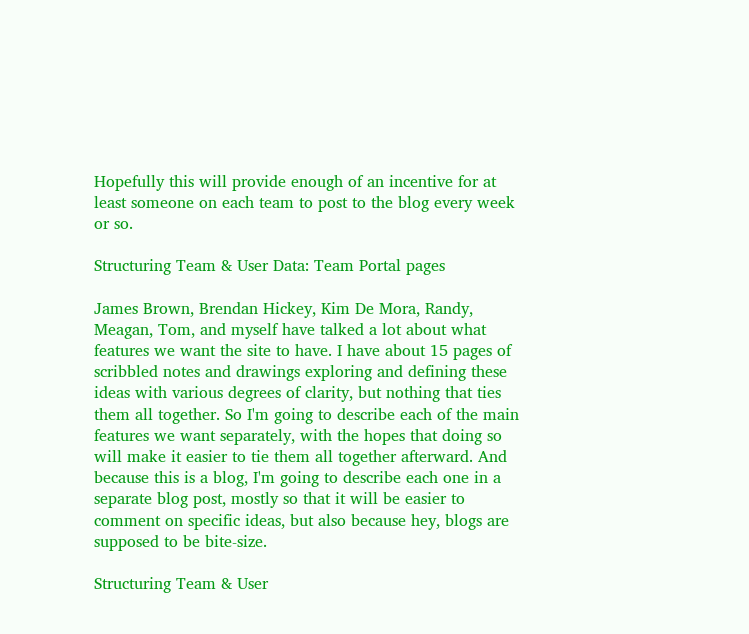Hopefully this will provide enough of an incentive for at least someone on each team to post to the blog every week or so.

Structuring Team & User Data: Team Portal pages

James Brown, Brendan Hickey, Kim De Mora, Randy, Meagan, Tom, and myself have talked a lot about what features we want the site to have. I have about 15 pages of scribbled notes and drawings exploring and defining these ideas with various degrees of clarity, but nothing that ties them all together. So I'm going to describe each of the main features we want separately, with the hopes that doing so will make it easier to tie them all together afterward. And because this is a blog, I'm going to describe each one in a separate blog post, mostly so that it will be easier to comment on specific ideas, but also because hey, blogs are supposed to be bite-size.

Structuring Team & User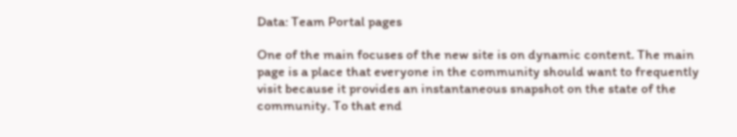Data: Team Portal pages

One of the main focuses of the new site is on dynamic content. The main page is a place that everyone in the community should want to frequently visit because it provides an instantaneous snapshot on the state of the community. To that end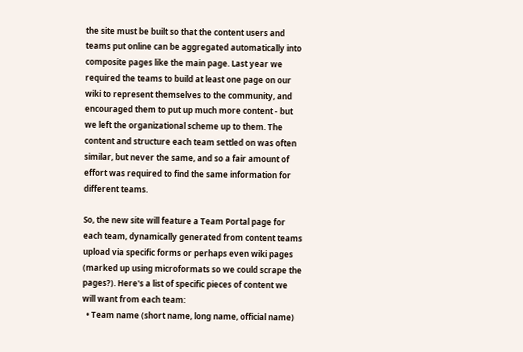the site must be built so that the content users and teams put online can be aggregated automatically into composite pages like the main page. Last year we required the teams to build at least one page on our wiki to represent themselves to the community, and encouraged them to put up much more content - but we left the organizational scheme up to them. The content and structure each team settled on was often similar, but never the same, and so a fair amount of effort was required to find the same information for different teams.

So, the new site will feature a Team Portal page for each team, dynamically generated from content teams upload via specific forms or perhaps even wiki pages (marked up using microformats so we could scrape the pages?). Here's a list of specific pieces of content we will want from each team:
  • Team name (short name, long name, official name)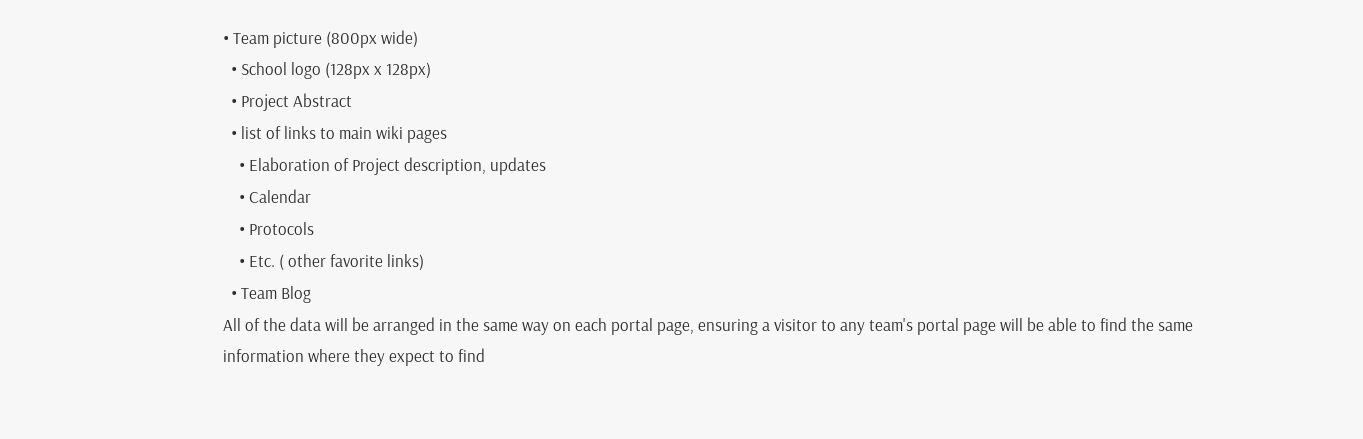• Team picture (800px wide)
  • School logo (128px x 128px)
  • Project Abstract
  • list of links to main wiki pages
    • Elaboration of Project description, updates
    • Calendar
    • Protocols
    • Etc. ( other favorite links)
  • Team Blog
All of the data will be arranged in the same way on each portal page, ensuring a visitor to any team's portal page will be able to find the same information where they expect to find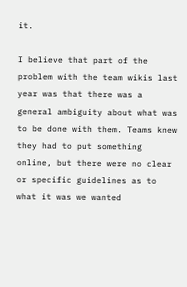it.

I believe that part of the problem with the team wikis last year was that there was a general ambiguity about what was to be done with them. Teams knew they had to put something online, but there were no clear or specific guidelines as to what it was we wanted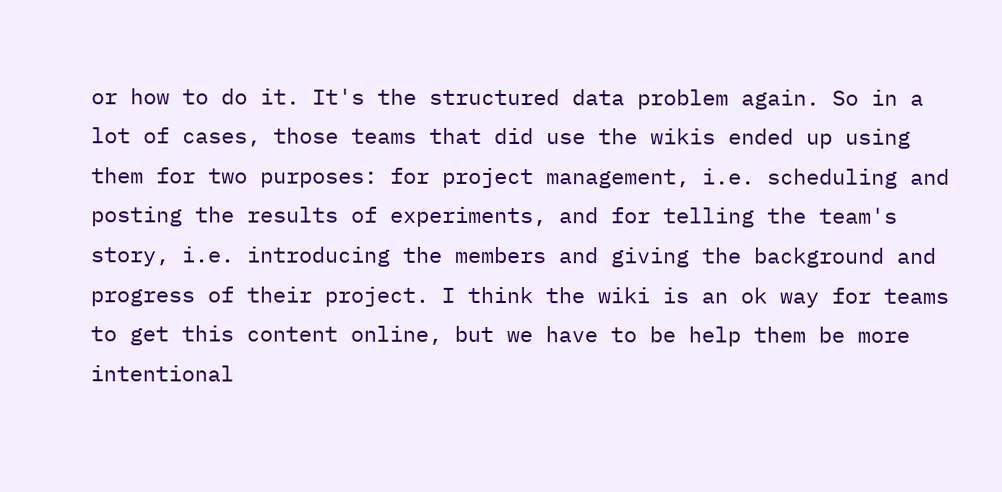or how to do it. It's the structured data problem again. So in a lot of cases, those teams that did use the wikis ended up using them for two purposes: for project management, i.e. scheduling and posting the results of experiments, and for telling the team's story, i.e. introducing the members and giving the background and progress of their project. I think the wiki is an ok way for teams to get this content online, but we have to be help them be more intentional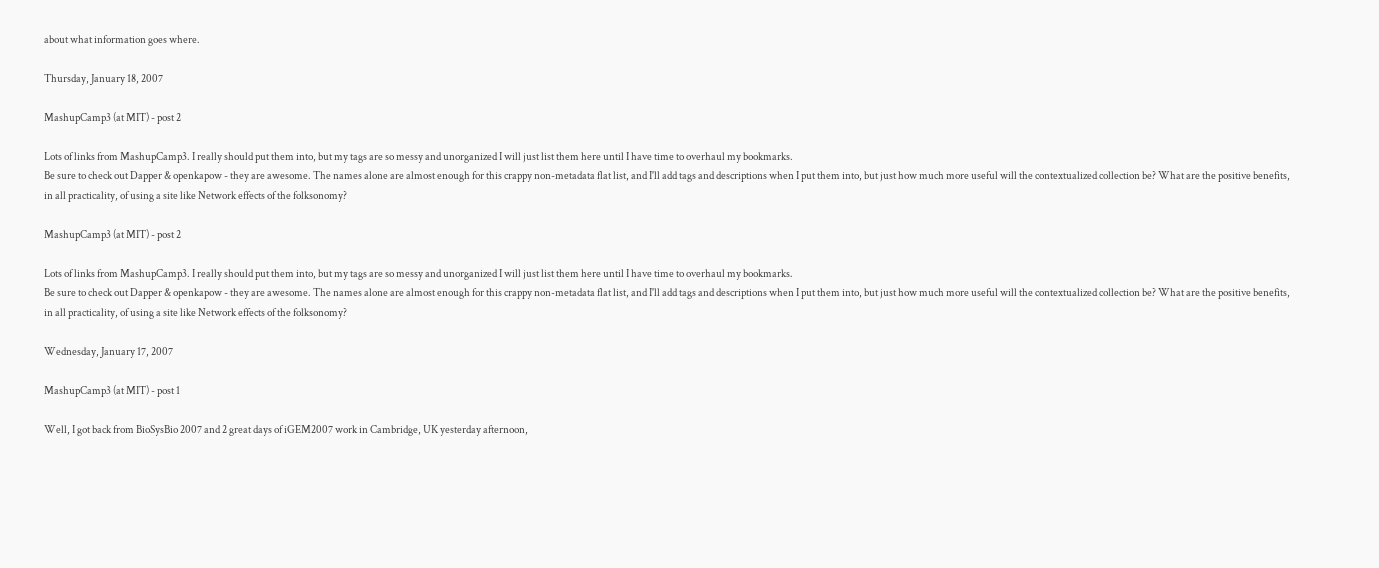about what information goes where.

Thursday, January 18, 2007

MashupCamp3 (at MIT) - post 2

Lots of links from MashupCamp3. I really should put them into, but my tags are so messy and unorganized I will just list them here until I have time to overhaul my bookmarks.
Be sure to check out Dapper & openkapow - they are awesome. The names alone are almost enough for this crappy non-metadata flat list, and I'll add tags and descriptions when I put them into, but just how much more useful will the contextualized collection be? What are the positive benefits, in all practicality, of using a site like Network effects of the folksonomy?

MashupCamp3 (at MIT) - post 2

Lots of links from MashupCamp3. I really should put them into, but my tags are so messy and unorganized I will just list them here until I have time to overhaul my bookmarks.
Be sure to check out Dapper & openkapow - they are awesome. The names alone are almost enough for this crappy non-metadata flat list, and I'll add tags and descriptions when I put them into, but just how much more useful will the contextualized collection be? What are the positive benefits, in all practicality, of using a site like Network effects of the folksonomy?

Wednesday, January 17, 2007

MashupCamp3 (at MIT) - post 1

Well, I got back from BioSysBio 2007 and 2 great days of iGEM2007 work in Cambridge, UK yesterday afternoon,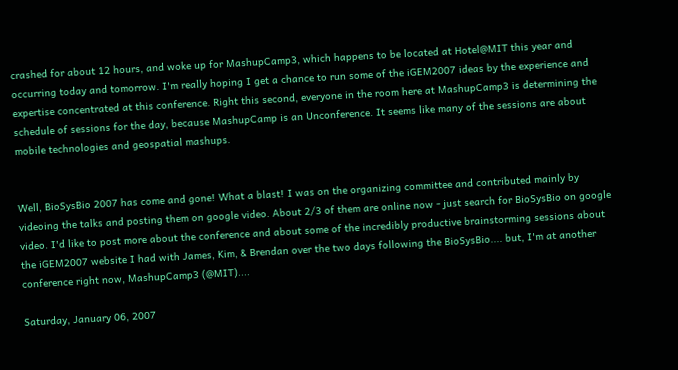crashed for about 12 hours, and woke up for MashupCamp3, which happens to be located at Hotel@MIT this year and occurring today and tomorrow. I'm really hoping I get a chance to run some of the iGEM2007 ideas by the experience and expertise concentrated at this conference. Right this second, everyone in the room here at MashupCamp3 is determining the schedule of sessions for the day, because MashupCamp is an Unconference. It seems like many of the sessions are about mobile technologies and geospatial mashups.


Well, BioSysBio 2007 has come and gone! What a blast! I was on the organizing committee and contributed mainly by videoing the talks and posting them on google video. About 2/3 of them are online now - just search for BioSysBio on google video. I'd like to post more about the conference and about some of the incredibly productive brainstorming sessions about the iGEM2007 website I had with James, Kim, & Brendan over the two days following the BioSysBio.... but, I'm at another conference right now, MashupCamp3 (@MIT)....

Saturday, January 06, 2007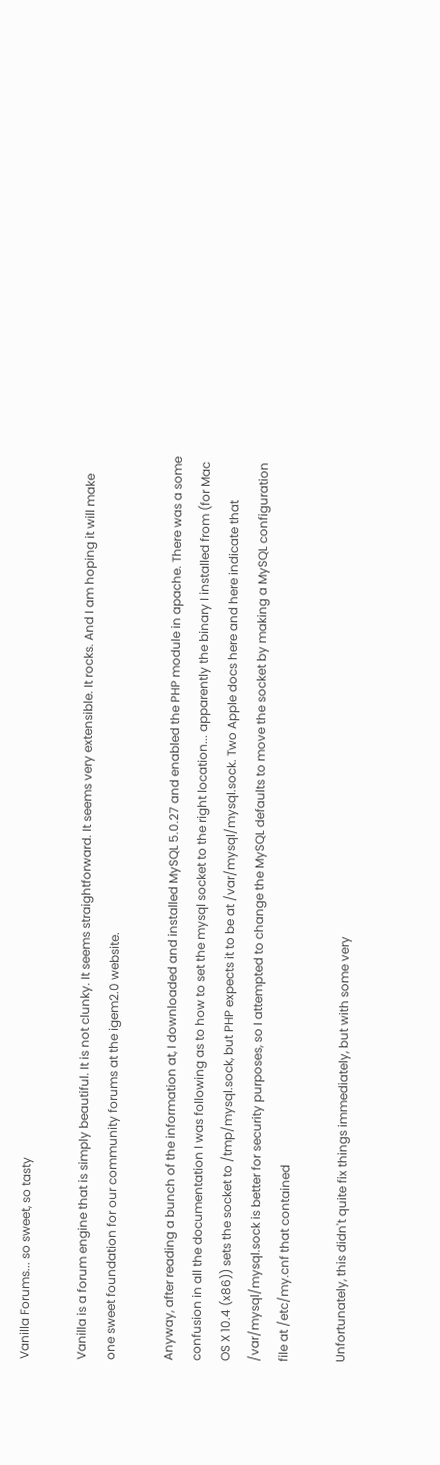Vanilla Forums... so sweet, so tasty

Vanilla is a forum engine that is simply beautiful. It is not clunky. It seems straightforward. It seems very extensible. It rocks. And I am hoping it will make one sweet foundation for our community forums at the igem2.0 website.

Anyway, after reading a bunch of the information at, I downloaded and installed MySQL 5.0.27 and enabled the PHP module in apache. There was a some confusion in all the documentation I was following as to how to set the mysql socket to the right location... apparently the binary I installed from (for Mac OS X 10.4 (x86)) sets the socket to /tmp/mysql.sock, but PHP expects it to be at /var/mysql/mysql.sock. Two Apple docs here and here indicate that /var/mysql/mysql.sock is better for security purposes, so I attempted to change the MySQL defaults to move the socket by making a MySQL configuration file at /etc/my.cnf that contained

Unfortunately, this didn't quite fix things immediately, but with some very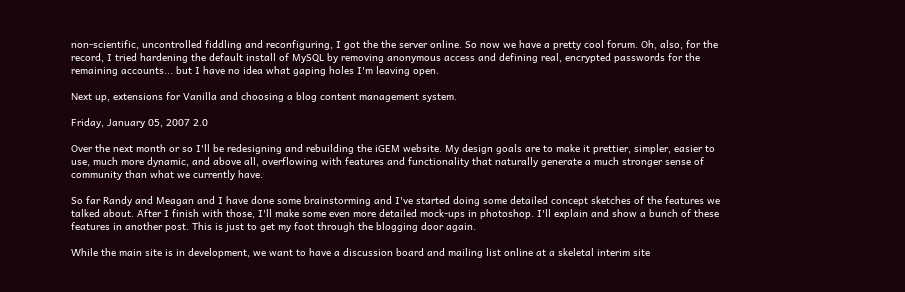non-scientific, uncontrolled fiddling and reconfiguring, I got the the server online. So now we have a pretty cool forum. Oh, also, for the record, I tried hardening the default install of MySQL by removing anonymous access and defining real, encrypted passwords for the remaining accounts... but I have no idea what gaping holes I'm leaving open.

Next up, extensions for Vanilla and choosing a blog content management system.

Friday, January 05, 2007 2.0

Over the next month or so I'll be redesigning and rebuilding the iGEM website. My design goals are to make it prettier, simpler, easier to use, much more dynamic, and above all, overflowing with features and functionality that naturally generate a much stronger sense of community than what we currently have.

So far Randy and Meagan and I have done some brainstorming and I've started doing some detailed concept sketches of the features we talked about. After I finish with those, I'll make some even more detailed mock-ups in photoshop. I'll explain and show a bunch of these features in another post. This is just to get my foot through the blogging door again.

While the main site is in development, we want to have a discussion board and mailing list online at a skeletal interim site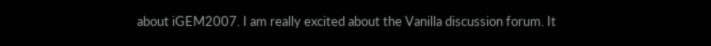about iGEM2007. I am really excited about the Vanilla discussion forum. It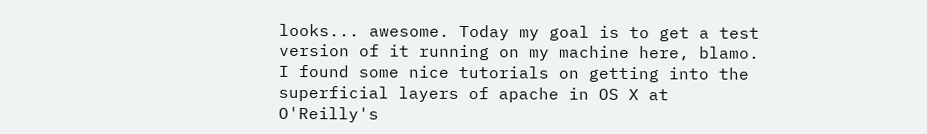looks... awesome. Today my goal is to get a test version of it running on my machine here, blamo. I found some nice tutorials on getting into the superficial layers of apache in OS X at O'Reilly's